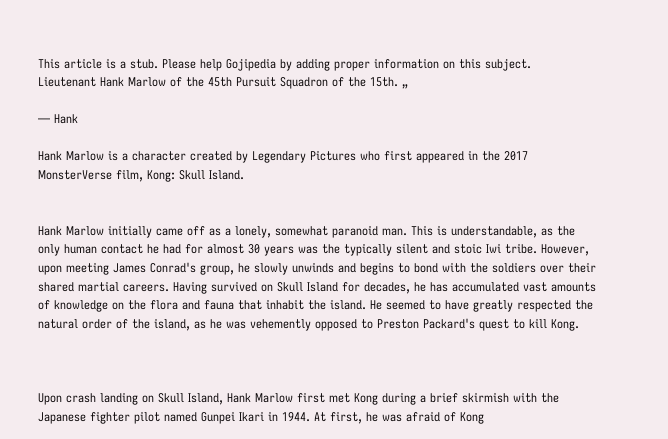This article is a stub. Please help Gojipedia by adding proper information on this subject.
Lieutenant Hank Marlow of the 45th Pursuit Squadron of the 15th. „

— Hank

Hank Marlow is a character created by Legendary Pictures who first appeared in the 2017 MonsterVerse film, Kong: Skull Island.


Hank Marlow initially came off as a lonely, somewhat paranoid man. This is understandable, as the only human contact he had for almost 30 years was the typically silent and stoic Iwi tribe. However, upon meeting James Conrad's group, he slowly unwinds and begins to bond with the soldiers over their shared martial careers. Having survived on Skull Island for decades, he has accumulated vast amounts of knowledge on the flora and fauna that inhabit the island. He seemed to have greatly respected the natural order of the island, as he was vehemently opposed to Preston Packard's quest to kill Kong.



Upon crash landing on Skull Island, Hank Marlow first met Kong during a brief skirmish with the Japanese fighter pilot named Gunpei Ikari in 1944. At first, he was afraid of Kong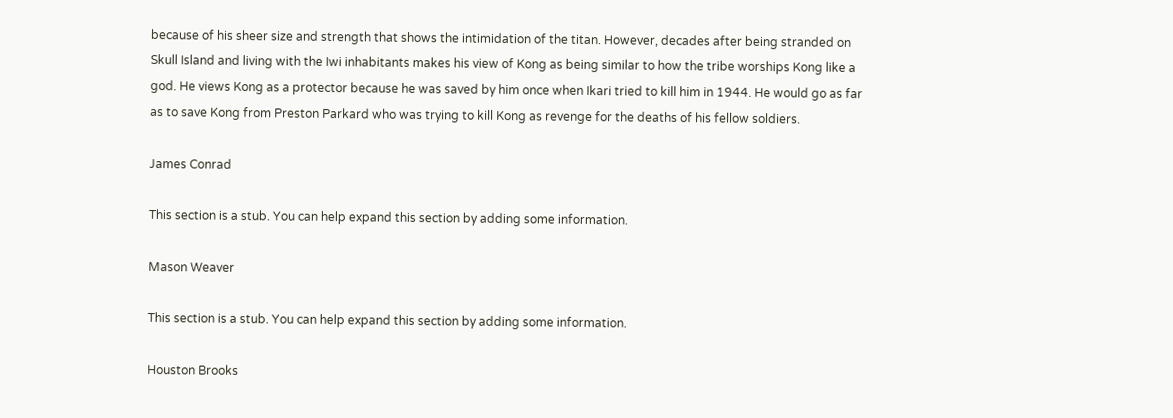because of his sheer size and strength that shows the intimidation of the titan. However, decades after being stranded on Skull Island and living with the Iwi inhabitants makes his view of Kong as being similar to how the tribe worships Kong like a god. He views Kong as a protector because he was saved by him once when Ikari tried to kill him in 1944. He would go as far as to save Kong from Preston Parkard who was trying to kill Kong as revenge for the deaths of his fellow soldiers.

James Conrad

This section is a stub. You can help expand this section by adding some information.

Mason Weaver

This section is a stub. You can help expand this section by adding some information.

Houston Brooks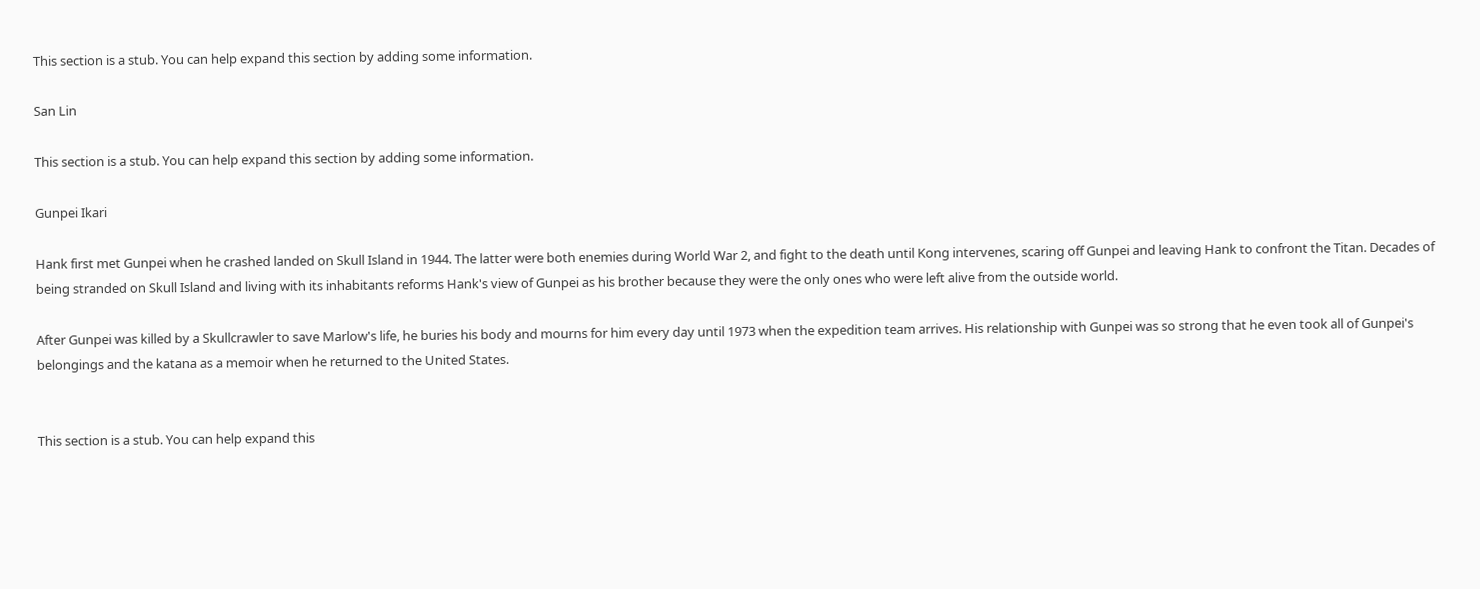This section is a stub. You can help expand this section by adding some information.

San Lin

This section is a stub. You can help expand this section by adding some information.

Gunpei Ikari

Hank first met Gunpei when he crashed landed on Skull Island in 1944. The latter were both enemies during World War 2, and fight to the death until Kong intervenes, scaring off Gunpei and leaving Hank to confront the Titan. Decades of being stranded on Skull Island and living with its inhabitants reforms Hank's view of Gunpei as his brother because they were the only ones who were left alive from the outside world.

After Gunpei was killed by a Skullcrawler to save Marlow's life, he buries his body and mourns for him every day until 1973 when the expedition team arrives. His relationship with Gunpei was so strong that he even took all of Gunpei's belongings and the katana as a memoir when he returned to the United States.


This section is a stub. You can help expand this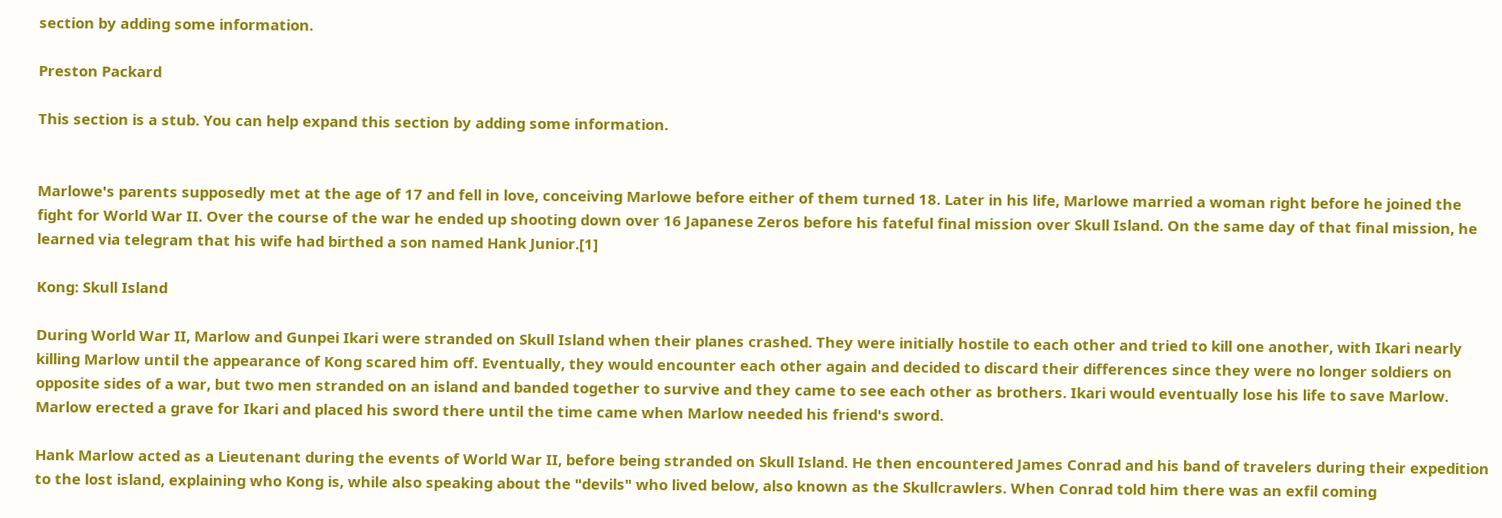section by adding some information.

Preston Packard

This section is a stub. You can help expand this section by adding some information.


Marlowe's parents supposedly met at the age of 17 and fell in love, conceiving Marlowe before either of them turned 18. Later in his life, Marlowe married a woman right before he joined the fight for World War II. Over the course of the war he ended up shooting down over 16 Japanese Zeros before his fateful final mission over Skull Island. On the same day of that final mission, he learned via telegram that his wife had birthed a son named Hank Junior.[1]

Kong: Skull Island

During World War II, Marlow and Gunpei Ikari were stranded on Skull Island when their planes crashed. They were initially hostile to each other and tried to kill one another, with Ikari nearly killing Marlow until the appearance of Kong scared him off. Eventually, they would encounter each other again and decided to discard their differences since they were no longer soldiers on opposite sides of a war, but two men stranded on an island and banded together to survive and they came to see each other as brothers. Ikari would eventually lose his life to save Marlow. Marlow erected a grave for Ikari and placed his sword there until the time came when Marlow needed his friend's sword.

Hank Marlow acted as a Lieutenant during the events of World War II, before being stranded on Skull Island. He then encountered James Conrad and his band of travelers during their expedition to the lost island, explaining who Kong is, while also speaking about the "devils" who lived below, also known as the Skullcrawlers. When Conrad told him there was an exfil coming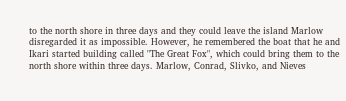to the north shore in three days and they could leave the island Marlow disregarded it as impossible. However, he remembered the boat that he and Ikari started building called "The Great Fox", which could bring them to the north shore within three days. Marlow, Conrad, Slivko, and Nieves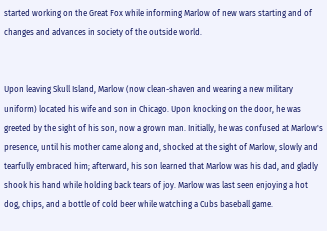started working on the Great Fox while informing Marlow of new wars starting and of changes and advances in society of the outside world.


Upon leaving Skull Island, Marlow (now clean-shaven and wearing a new military uniform) located his wife and son in Chicago. Upon knocking on the door, he was greeted by the sight of his son, now a grown man. Initially, he was confused at Marlow's presence, until his mother came along and, shocked at the sight of Marlow, slowly and tearfully embraced him; afterward, his son learned that Marlow was his dad, and gladly shook his hand while holding back tears of joy. Marlow was last seen enjoying a hot dog, chips, and a bottle of cold beer while watching a Cubs baseball game.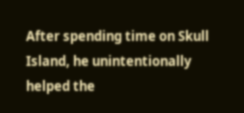After spending time on Skull Island, he unintentionally helped the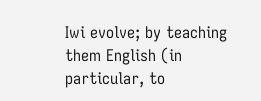Iwi evolve; by teaching them English (in particular, to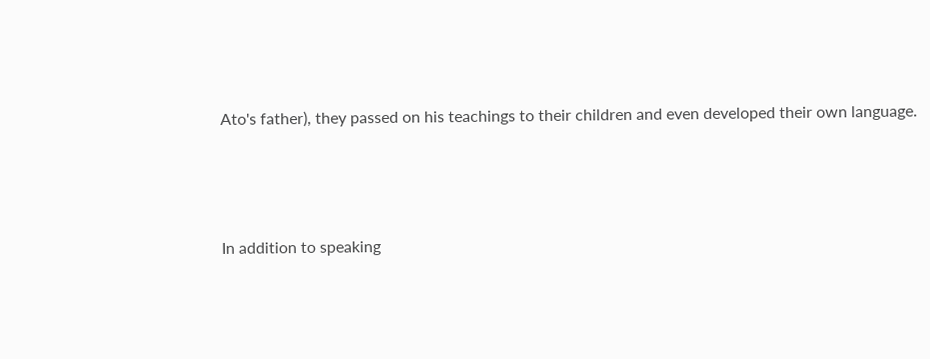Ato's father), they passed on his teachings to their children and even developed their own language.



In addition to speaking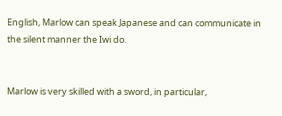English, Marlow can speak Japanese and can communicate in the silent manner the Iwi do.


Marlow is very skilled with a sword, in particular,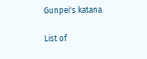Gunpei's katana.

List of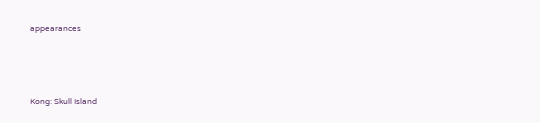appearances




Kong: Skull Island